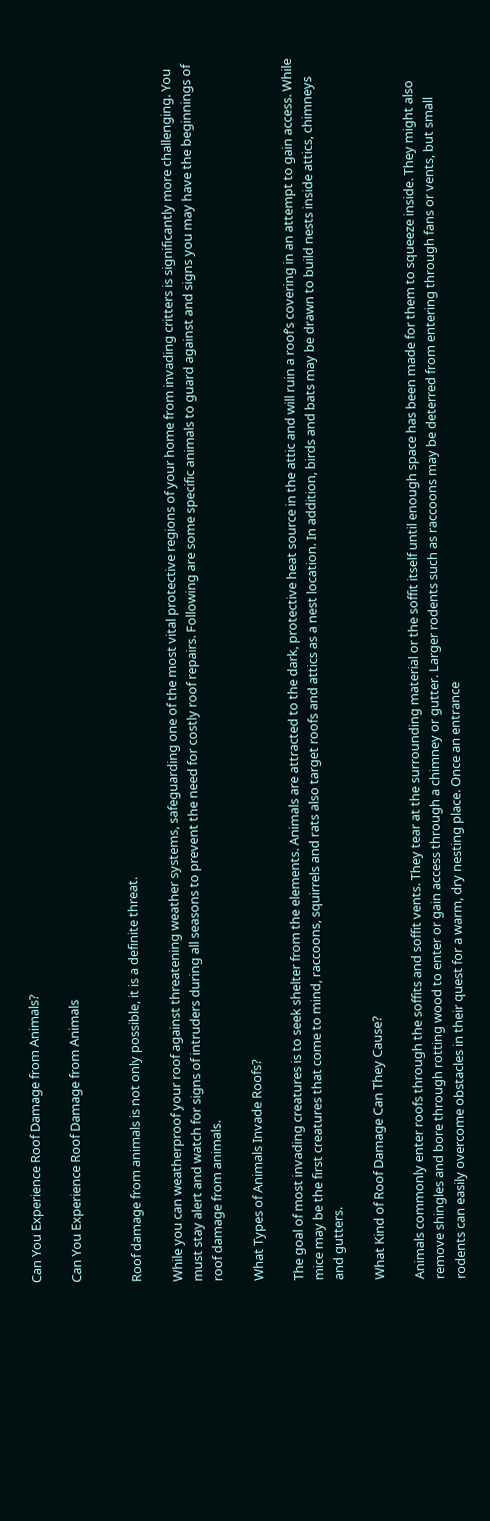Can You Experience Roof Damage from Animals?

Can You Experience Roof Damage from Animals


Roof damage from animals is not only possible, it is a definite threat.

While you can weatherproof your roof against threatening weather systems, safeguarding one of the most vital protective regions of your home from invading critters is significantly more challenging. You must stay alert and watch for signs of intruders during all seasons to prevent the need for costly roof repairs. Following are some specific animals to guard against and signs you may have the beginnings of roof damage from animals.

What Types of Animals Invade Roofs?

The goal of most invading creatures is to seek shelter from the elements. Animals are attracted to the dark, protective heat source in the attic and will ruin a roof’s covering in an attempt to gain access. While mice may be the first creatures that come to mind, raccoons, squirrels and rats also target roofs and attics as a nest location. In addition, birds and bats may be drawn to build nests inside attics, chimneys and gutters.

What Kind of Roof Damage Can They Cause?

Animals commonly enter roofs through the soffits and soffit vents. They tear at the surrounding material or the soffit itself until enough space has been made for them to squeeze inside. They might also remove shingles and bore through rotting wood to enter or gain access through a chimney or gutter. Larger rodents such as raccoons may be deterred from entering through fans or vents, but small rodents can easily overcome obstacles in their quest for a warm, dry nesting place. Once an entrance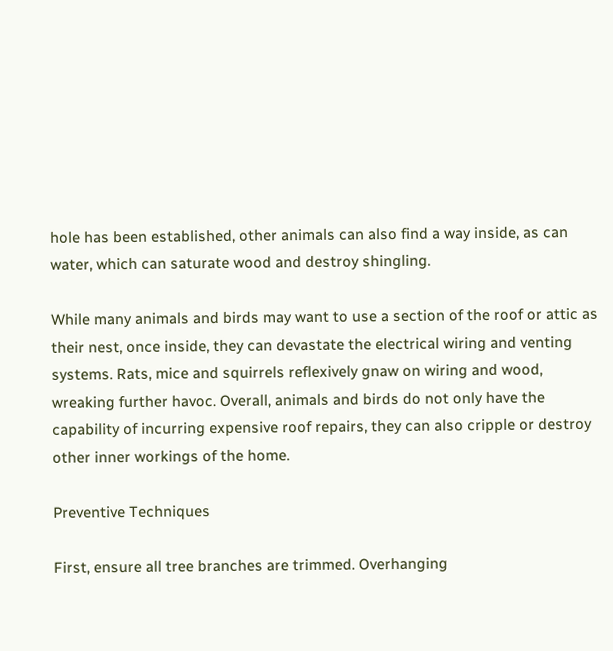hole has been established, other animals can also find a way inside, as can water, which can saturate wood and destroy shingling.

While many animals and birds may want to use a section of the roof or attic as their nest, once inside, they can devastate the electrical wiring and venting systems. Rats, mice and squirrels reflexively gnaw on wiring and wood, wreaking further havoc. Overall, animals and birds do not only have the capability of incurring expensive roof repairs, they can also cripple or destroy other inner workings of the home.

Preventive Techniques

First, ensure all tree branches are trimmed. Overhanging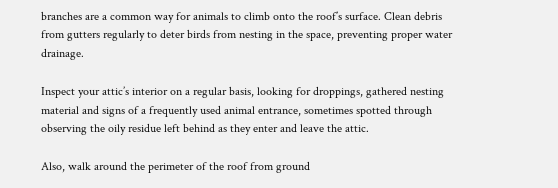branches are a common way for animals to climb onto the roof’s surface. Clean debris from gutters regularly to deter birds from nesting in the space, preventing proper water drainage.

Inspect your attic’s interior on a regular basis, looking for droppings, gathered nesting material and signs of a frequently used animal entrance, sometimes spotted through observing the oily residue left behind as they enter and leave the attic.

Also, walk around the perimeter of the roof from ground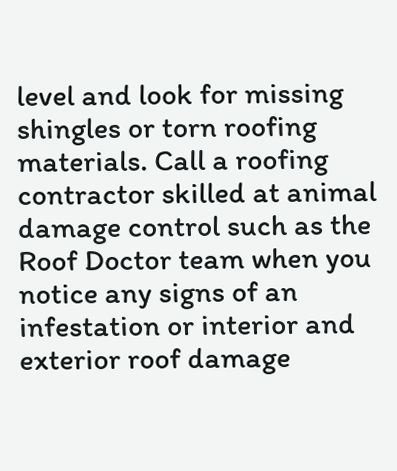level and look for missing shingles or torn roofing materials. Call a roofing contractor skilled at animal damage control such as the Roof Doctor team when you notice any signs of an infestation or interior and exterior roof damage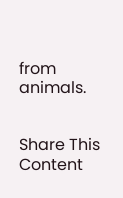from animals.


Share This Content